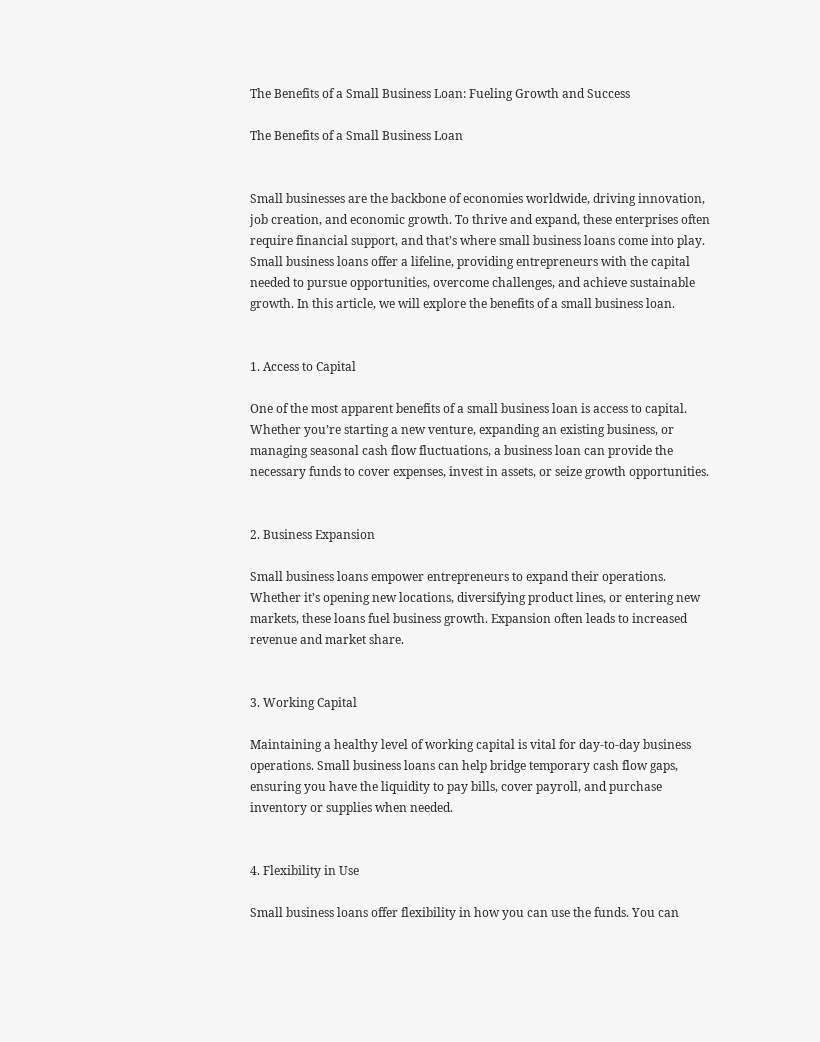The Benefits of a Small Business Loan: Fueling Growth and Success

The Benefits of a Small Business Loan


Small businesses are the backbone of economies worldwide, driving innovation, job creation, and economic growth. To thrive and expand, these enterprises often require financial support, and that’s where small business loans come into play. Small business loans offer a lifeline, providing entrepreneurs with the capital needed to pursue opportunities, overcome challenges, and achieve sustainable growth. In this article, we will explore the benefits of a small business loan.


1. Access to Capital

One of the most apparent benefits of a small business loan is access to capital. Whether you’re starting a new venture, expanding an existing business, or managing seasonal cash flow fluctuations, a business loan can provide the necessary funds to cover expenses, invest in assets, or seize growth opportunities.


2. Business Expansion

Small business loans empower entrepreneurs to expand their operations. Whether it’s opening new locations, diversifying product lines, or entering new markets, these loans fuel business growth. Expansion often leads to increased revenue and market share.


3. Working Capital

Maintaining a healthy level of working capital is vital for day-to-day business operations. Small business loans can help bridge temporary cash flow gaps, ensuring you have the liquidity to pay bills, cover payroll, and purchase inventory or supplies when needed.


4. Flexibility in Use

Small business loans offer flexibility in how you can use the funds. You can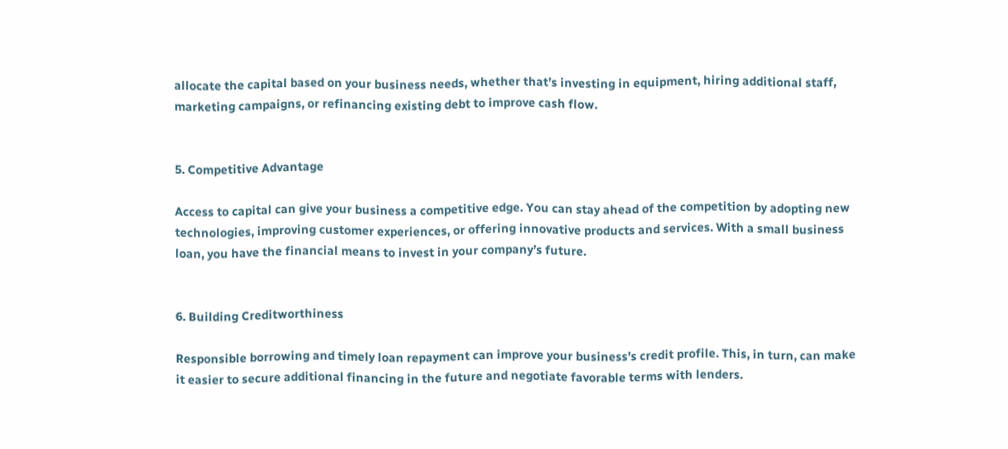allocate the capital based on your business needs, whether that’s investing in equipment, hiring additional staff, marketing campaigns, or refinancing existing debt to improve cash flow.


5. Competitive Advantage

Access to capital can give your business a competitive edge. You can stay ahead of the competition by adopting new technologies, improving customer experiences, or offering innovative products and services. With a small business loan, you have the financial means to invest in your company’s future.


6. Building Creditworthiness

Responsible borrowing and timely loan repayment can improve your business’s credit profile. This, in turn, can make it easier to secure additional financing in the future and negotiate favorable terms with lenders.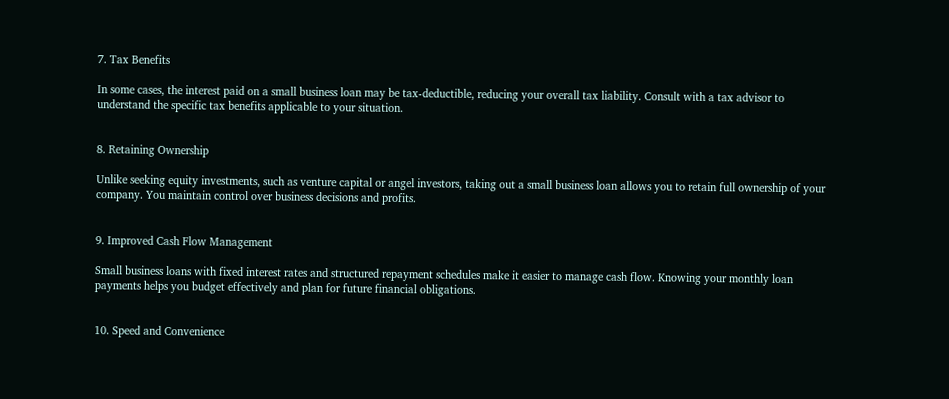7. Tax Benefits

In some cases, the interest paid on a small business loan may be tax-deductible, reducing your overall tax liability. Consult with a tax advisor to understand the specific tax benefits applicable to your situation.


8. Retaining Ownership

Unlike seeking equity investments, such as venture capital or angel investors, taking out a small business loan allows you to retain full ownership of your company. You maintain control over business decisions and profits.


9. Improved Cash Flow Management

Small business loans with fixed interest rates and structured repayment schedules make it easier to manage cash flow. Knowing your monthly loan payments helps you budget effectively and plan for future financial obligations.


10. Speed and Convenience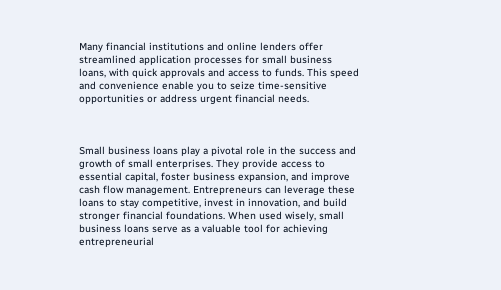Many financial institutions and online lenders offer streamlined application processes for small business loans, with quick approvals and access to funds. This speed and convenience enable you to seize time-sensitive opportunities or address urgent financial needs.



Small business loans play a pivotal role in the success and growth of small enterprises. They provide access to essential capital, foster business expansion, and improve cash flow management. Entrepreneurs can leverage these loans to stay competitive, invest in innovation, and build stronger financial foundations. When used wisely, small business loans serve as a valuable tool for achieving entrepreneurial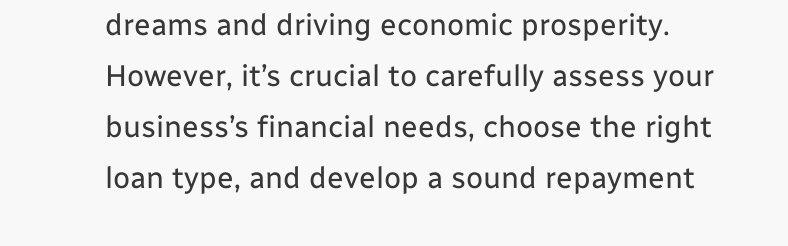dreams and driving economic prosperity. However, it’s crucial to carefully assess your business’s financial needs, choose the right loan type, and develop a sound repayment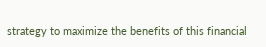strategy to maximize the benefits of this financial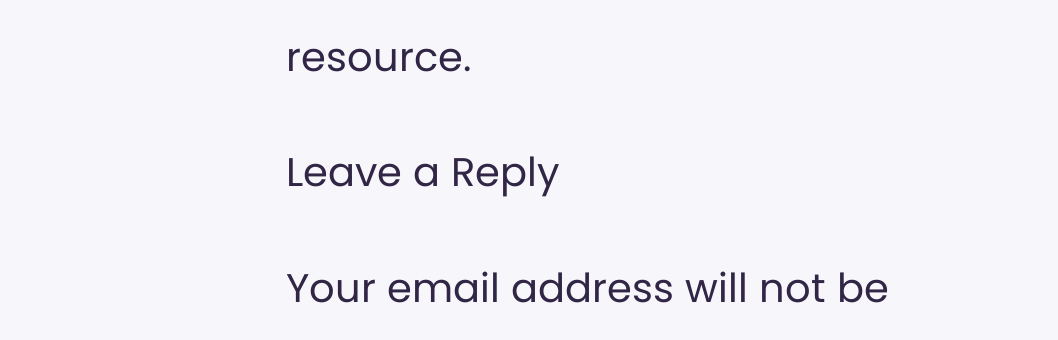resource.

Leave a Reply

Your email address will not be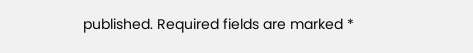published. Required fields are marked *